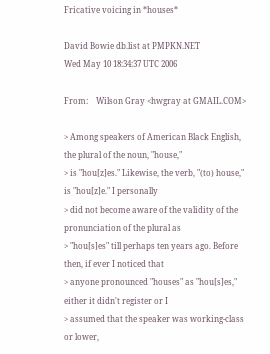Fricative voicing in *houses*

David Bowie db.list at PMPKN.NET
Wed May 10 18:34:37 UTC 2006

From:    Wilson Gray <hwgray at GMAIL.COM>

> Among speakers of American Black English, the plural of the noun, "house,"
> is "hou[z]es." Likewise, the verb, "(to) house," is "hou[z]e." I personally
> did not become aware of the validity of the pronunciation of the plural as
> "hou[s]es" till perhaps ten years ago. Before then, if ever I noticed that
> anyone pronounced "houses" as "hou[s]es," either it didn't register or I
> assumed that the speaker was working-class or lower,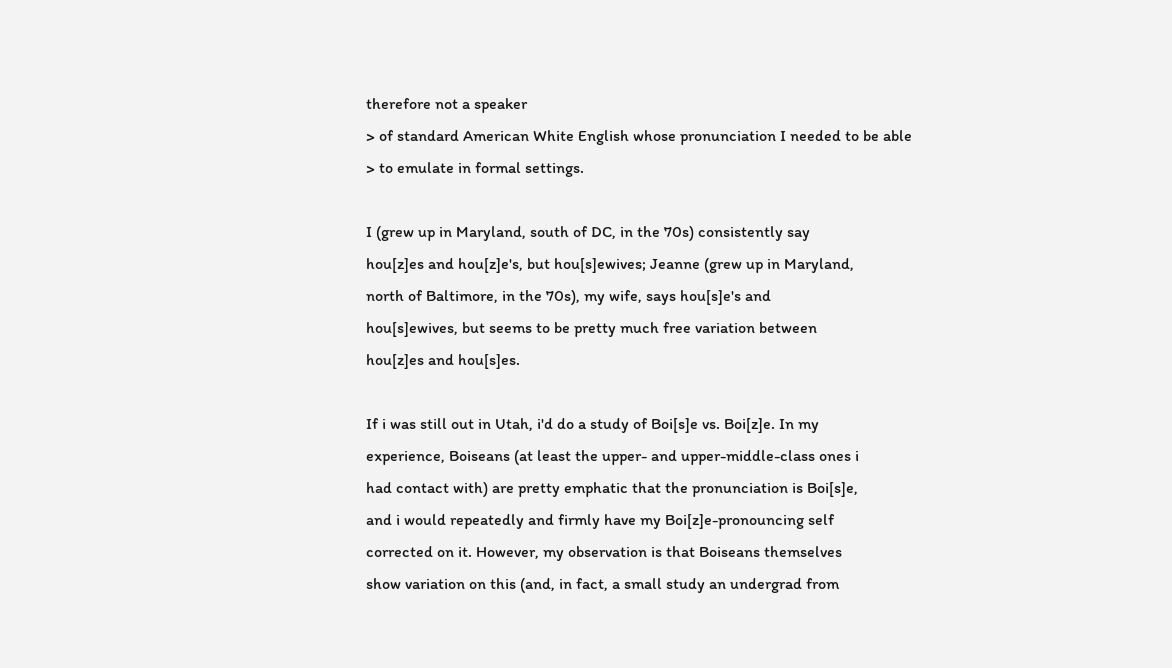therefore not a speaker
> of standard American White English whose pronunciation I needed to be able
> to emulate in formal settings.

I (grew up in Maryland, south of DC, in the 70s) consistently say
hou[z]es and hou[z]e's, but hou[s]ewives; Jeanne (grew up in Maryland,
north of Baltimore, in the 70s), my wife, says hou[s]e's and
hou[s]ewives, but seems to be pretty much free variation between
hou[z]es and hou[s]es.

If i was still out in Utah, i'd do a study of Boi[s]e vs. Boi[z]e. In my
experience, Boiseans (at least the upper- and upper-middle-class ones i
had contact with) are pretty emphatic that the pronunciation is Boi[s]e,
and i would repeatedly and firmly have my Boi[z]e-pronouncing self
corrected on it. However, my observation is that Boiseans themselves
show variation on this (and, in fact, a small study an undergrad from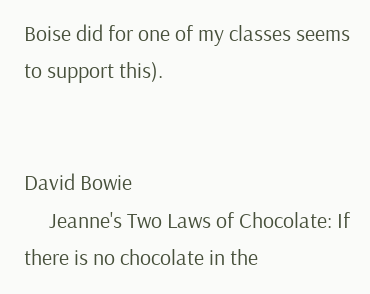Boise did for one of my classes seems to support this).


David Bowie
     Jeanne's Two Laws of Chocolate: If there is no chocolate in the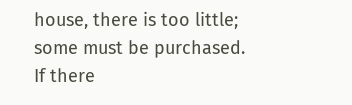house, there is too little; some must be purchased. If there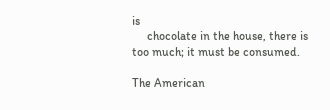is
     chocolate in the house, there is too much; it must be consumed.

The American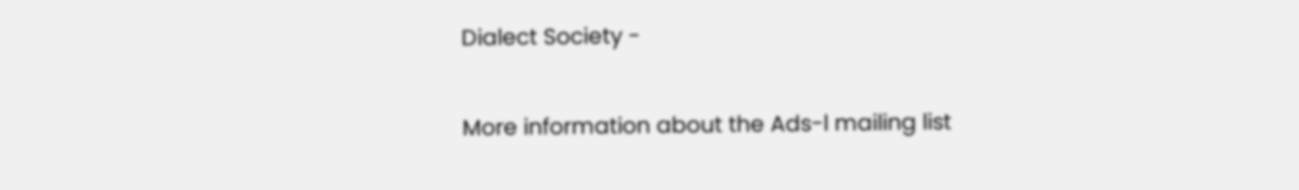Dialect Society -

More information about the Ads-l mailing list